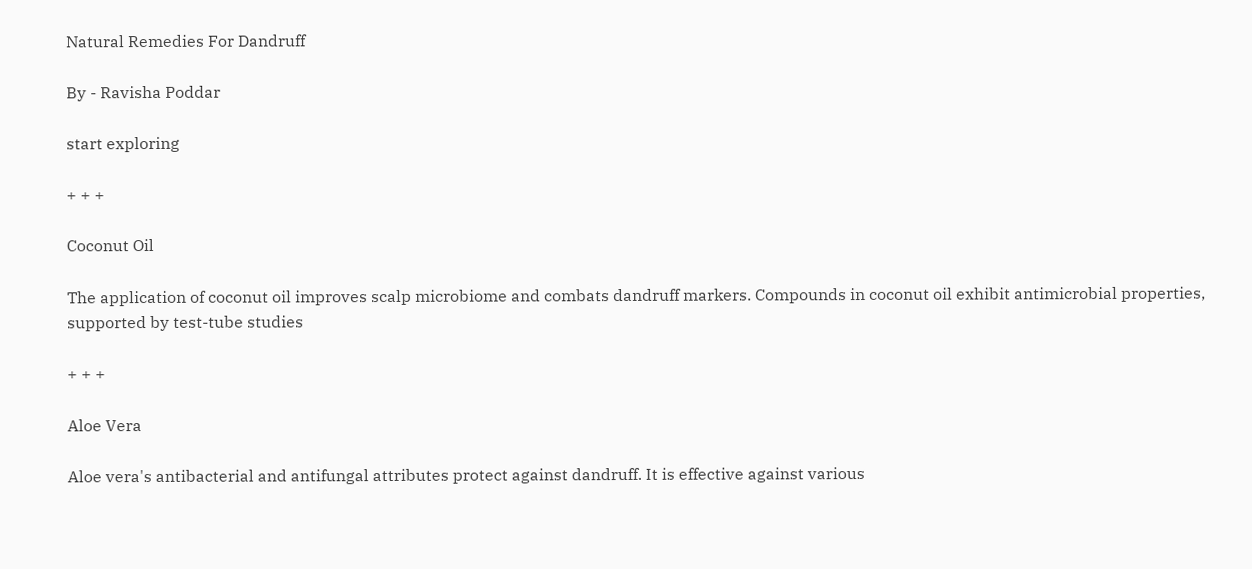Natural Remedies For Dandruff

By - Ravisha Poddar

start exploring

+ + +

Coconut Oil

The application of coconut oil improves scalp microbiome and combats dandruff markers. Compounds in coconut oil exhibit antimicrobial properties, supported by test-tube studies

+ + +

Aloe Vera

Aloe vera's antibacterial and antifungal attributes protect against dandruff. It is effective against various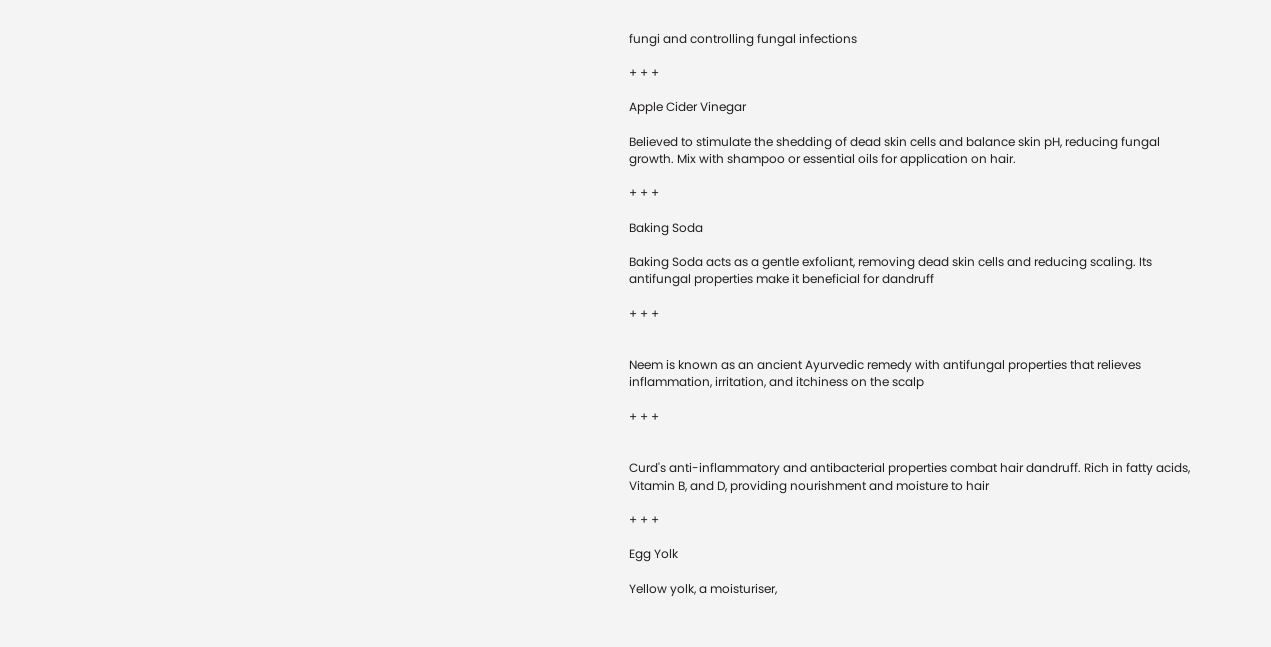fungi and controlling fungal infections

+ + +

Apple Cider Vinegar

Believed to stimulate the shedding of dead skin cells and balance skin pH, reducing fungal growth. Mix with shampoo or essential oils for application on hair.

+ + +

Baking Soda

Baking Soda acts as a gentle exfoliant, removing dead skin cells and reducing scaling. Its antifungal properties make it beneficial for dandruff

+ + +


Neem is known as an ancient Ayurvedic remedy with antifungal properties that relieves inflammation, irritation, and itchiness on the scalp

+ + +


Curd's anti-inflammatory and antibacterial properties combat hair dandruff. Rich in fatty acids, Vitamin B, and D, providing nourishment and moisture to hair

+ + +

Egg Yolk

Yellow yolk, a moisturiser,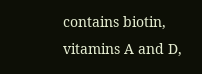contains biotin, vitamins A and D,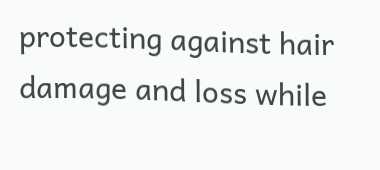protecting against hair damage and loss while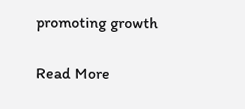promoting growth

Read More